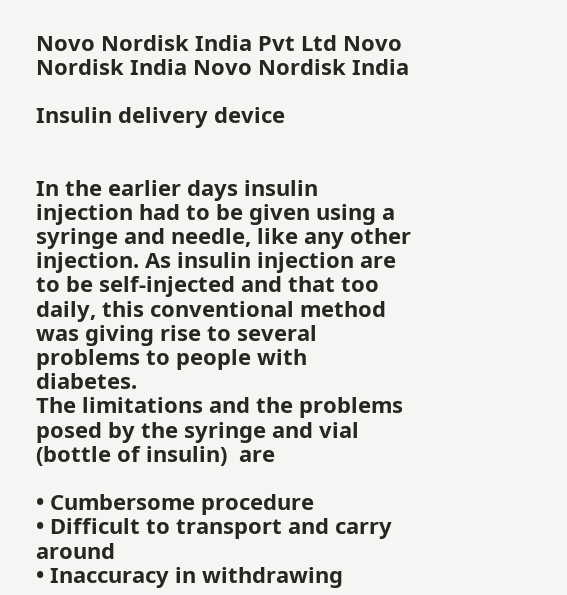Novo Nordisk India Pvt Ltd Novo Nordisk India Novo Nordisk India

Insulin delivery device


In the earlier days insulin injection had to be given using a syringe and needle, like any other injection. As insulin injection are to be self-injected and that too daily, this conventional method was giving rise to several problems to people with diabetes.
The limitations and the problems posed by the syringe and vial (bottle of insulin)  are

• Cumbersome procedure
• Difficult to transport and carry around
• Inaccuracy in withdrawing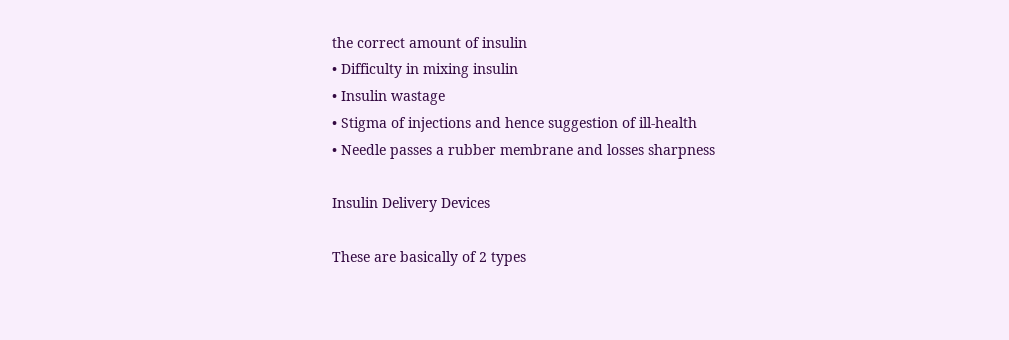the correct amount of insulin
• Difficulty in mixing insulin
• Insulin wastage
• Stigma of injections and hence suggestion of ill-health
• Needle passes a rubber membrane and losses sharpness

Insulin Delivery Devices

These are basically of 2 types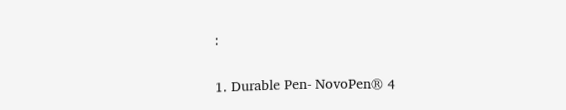:

1. Durable Pen- NovoPen® 4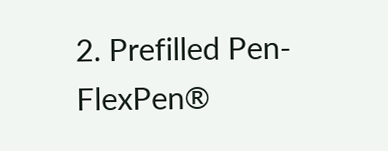2. Prefilled Pen- FlexPen®